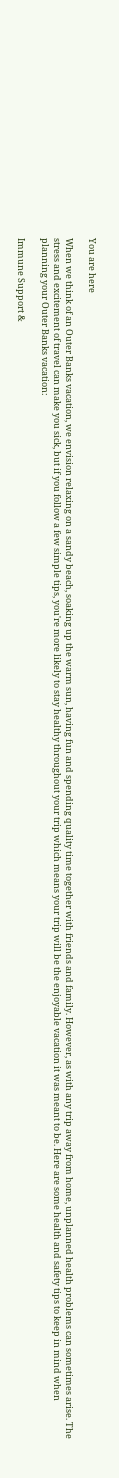You are here

When we think of an Outer Banks vacation, we envision relaxing on a sandy beach, soaking up the warm sun, having fun and spending quality time together with friends and family. However, as with any trip away from home, unplanned health problems can sometimes arise. The stress and excitement of travel can make you sick, but if you follow a few simple tips, you're more likely to stay healthy throughout your trip which means your trip will be the enjoyable vacation it was meant to be. Here are some health and safety tips to keep in mind when planning your Outer Banks vacation:

Immune Support &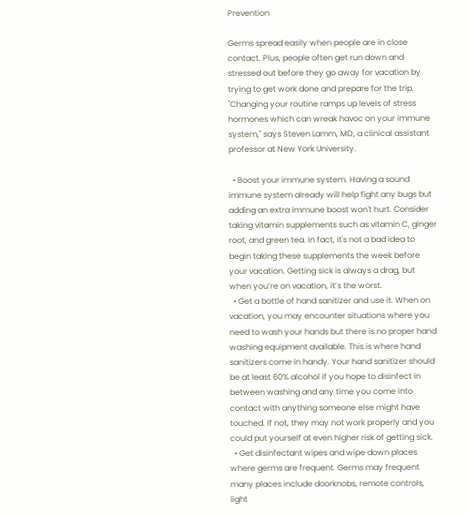Prevention

Germs spread easily when people are in close contact. Plus, people often get run down and stressed out before they go away for vacation by trying to get work done and prepare for the trip. "Changing your routine ramps up levels of stress hormones which can wreak havoc on your immune system," says Steven Lamm, MD, a clinical assistant professor at New York University.

  • Boost your immune system. Having a sound immune system already will help fight any bugs but adding an extra immune boost won't hurt. Consider taking vitamin supplements such as vitamin C, ginger root, and green tea. In fact, it's not a bad idea to begin taking these supplements the week before your vacation. Getting sick is always a drag, but when you’re on vacation, it’s the worst.
  • Get a bottle of hand sanitizer and use it. When on vacation, you may encounter situations where you need to wash your hands but there is no proper hand washing equipment available. This is where hand sanitizers come in handy. Your hand sanitizer should be at least 60% alcohol if you hope to disinfect in between washing and any time you come into contact with anything someone else might have touched. If not, they may not work properly and you could put yourself at even higher risk of getting sick.
  • Get disinfectant wipes and wipe down places where germs are frequent. Germs may frequent many places include doorknobs, remote controls, light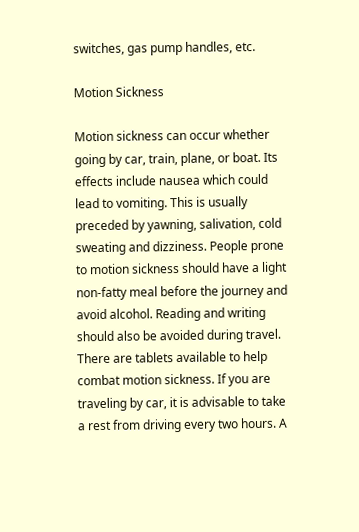switches, gas pump handles, etc.

Motion Sickness

Motion sickness can occur whether going by car, train, plane, or boat. Its effects include nausea which could lead to vomiting. This is usually preceded by yawning, salivation, cold sweating and dizziness. People prone to motion sickness should have a light non-fatty meal before the journey and avoid alcohol. Reading and writing should also be avoided during travel. There are tablets available to help combat motion sickness. If you are traveling by car, it is advisable to take a rest from driving every two hours. A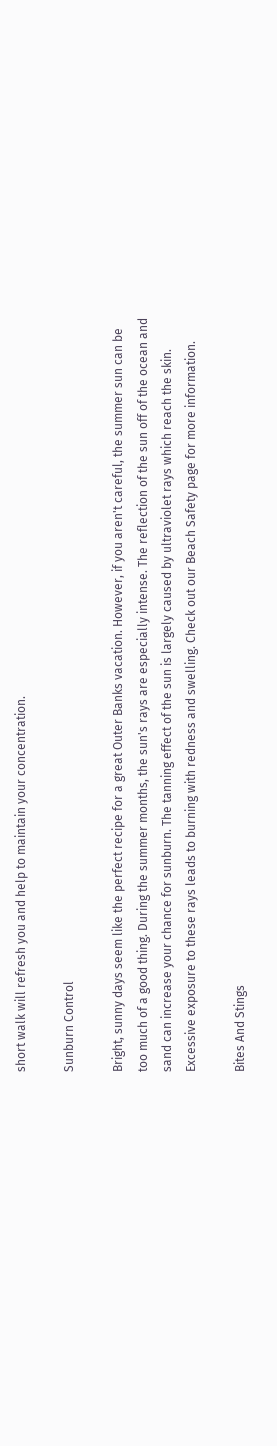short walk will refresh you and help to maintain your concentration.

Sunburn Control

Bright, sunny days seem like the perfect recipe for a great Outer Banks vacation. However, if you aren't careful, the summer sun can be too much of a good thing. During the summer months, the sun's rays are especially intense. The reflection of the sun off of the ocean and sand can increase your chance for sunburn. The tanning effect of the sun is largely caused by ultraviolet rays which reach the skin. Excessive exposure to these rays leads to burning with redness and swelling. Check out our Beach Safety page for more information.

Bites And Stings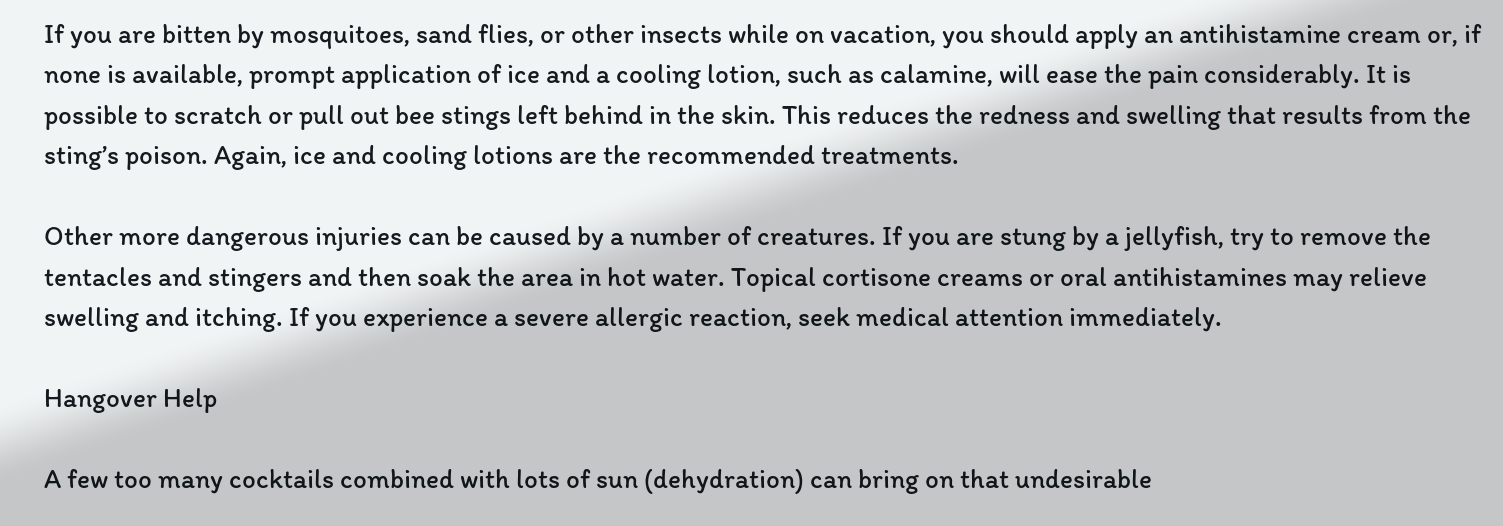If you are bitten by mosquitoes, sand flies, or other insects while on vacation, you should apply an antihistamine cream or, if none is available, prompt application of ice and a cooling lotion, such as calamine, will ease the pain considerably. It is possible to scratch or pull out bee stings left behind in the skin. This reduces the redness and swelling that results from the sting’s poison. Again, ice and cooling lotions are the recommended treatments.

Other more dangerous injuries can be caused by a number of creatures. If you are stung by a jellyfish, try to remove the tentacles and stingers and then soak the area in hot water. Topical cortisone creams or oral antihistamines may relieve swelling and itching. If you experience a severe allergic reaction, seek medical attention immediately.

Hangover Help

A few too many cocktails combined with lots of sun (dehydration) can bring on that undesirable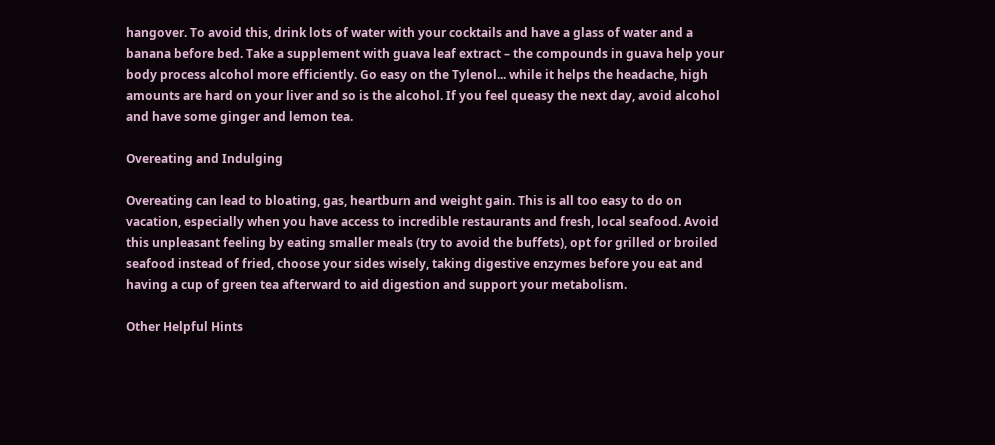hangover. To avoid this, drink lots of water with your cocktails and have a glass of water and a banana before bed. Take a supplement with guava leaf extract – the compounds in guava help your body process alcohol more efficiently. Go easy on the Tylenol... while it helps the headache, high amounts are hard on your liver and so is the alcohol. If you feel queasy the next day, avoid alcohol and have some ginger and lemon tea.

Overeating and Indulging

Overeating can lead to bloating, gas, heartburn and weight gain. This is all too easy to do on vacation, especially when you have access to incredible restaurants and fresh, local seafood. Avoid this unpleasant feeling by eating smaller meals (try to avoid the buffets), opt for grilled or broiled seafood instead of fried, choose your sides wisely, taking digestive enzymes before you eat and having a cup of green tea afterward to aid digestion and support your metabolism.

Other Helpful Hints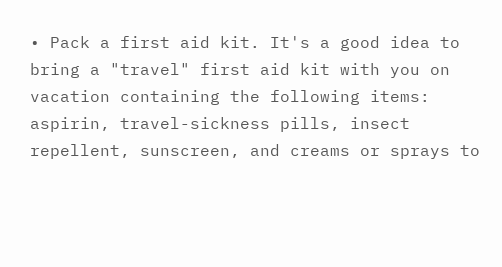• Pack a first aid kit. It's a good idea to bring a "travel" first aid kit with you on vacation containing the following items: aspirin, travel-sickness pills, insect repellent, sunscreen, and creams or sprays to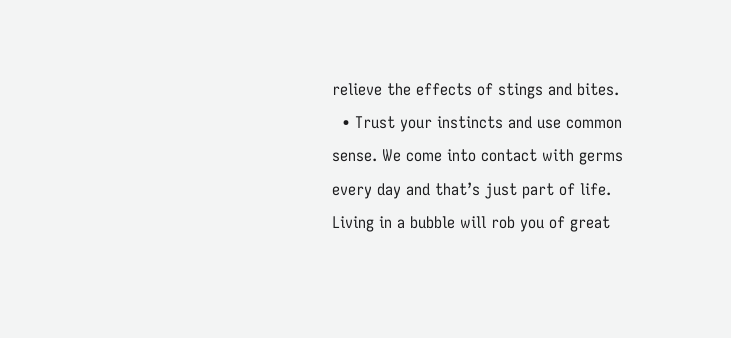relieve the effects of stings and bites.
  • Trust your instincts and use common sense. We come into contact with germs every day and that’s just part of life. Living in a bubble will rob you of great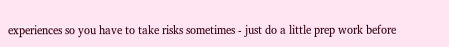experiences so you have to take risks sometimes - just do a little prep work before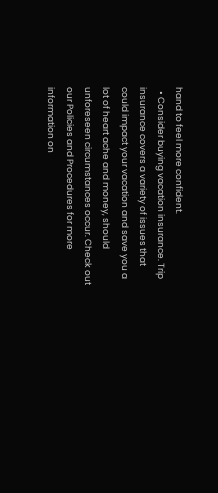hand to feel more confident.
  • Consider buying vacation insurance. Trip insurance covers a variety of issues that could impact your vacation and save you a lot of heart ache and money, should unforeseen circumstances occur. Check out our Policies and Procedures for more information on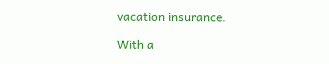vacation insurance.

With a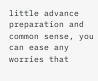little advance preparation and common sense, you can ease any worries that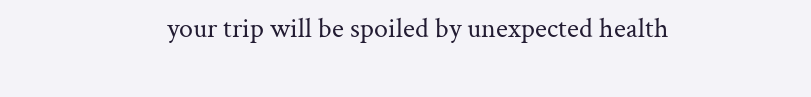your trip will be spoiled by unexpected health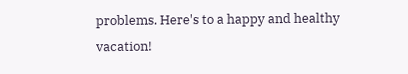problems. Here's to a happy and healthy vacation!